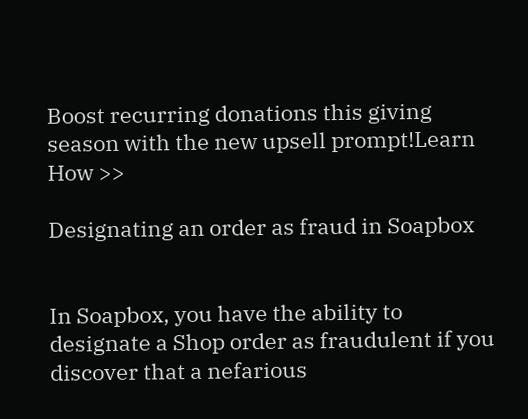Boost recurring donations this giving season with the new upsell prompt!Learn How >>

Designating an order as fraud in Soapbox


In Soapbox, you have the ability to designate a Shop order as fraudulent if you discover that a nefarious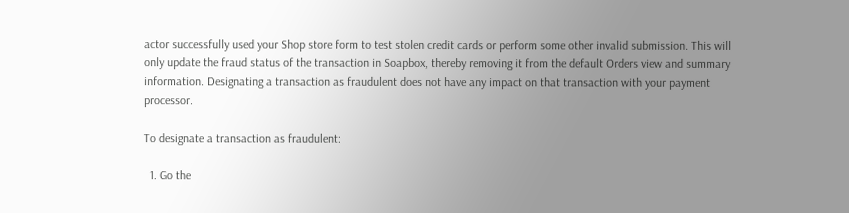actor successfully used your Shop store form to test stolen credit cards or perform some other invalid submission. This will only update the fraud status of the transaction in Soapbox, thereby removing it from the default Orders view and summary information. Designating a transaction as fraudulent does not have any impact on that transaction with your payment processor.

To designate a transaction as fraudulent:

  1. Go the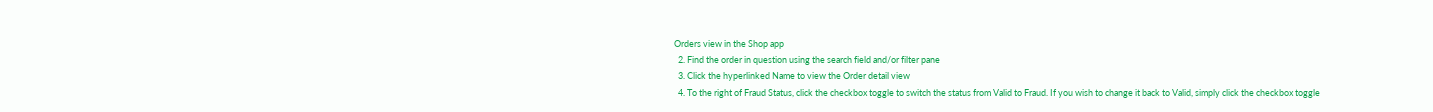Orders view in the Shop app
  2. Find the order in question using the search field and/or filter pane
  3. Click the hyperlinked Name to view the Order detail view
  4. To the right of Fraud Status, click the checkbox toggle to switch the status from Valid to Fraud. If you wish to change it back to Valid, simply click the checkbox toggle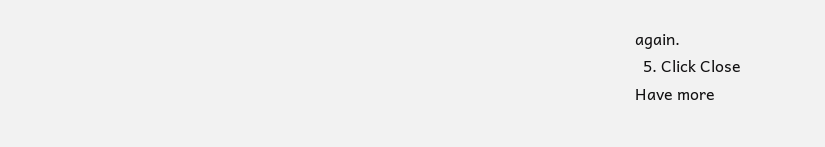again.
  5. Click Close
Have more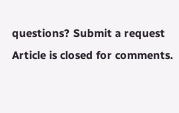questions? Submit a request
Article is closed for comments.